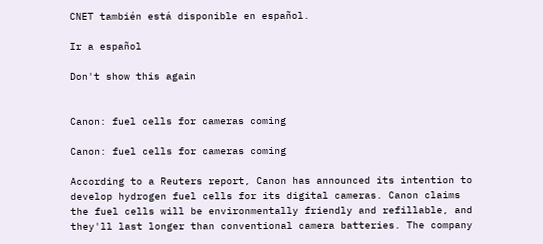CNET también está disponible en español.

Ir a español

Don't show this again


Canon: fuel cells for cameras coming

Canon: fuel cells for cameras coming

According to a Reuters report, Canon has announced its intention to develop hydrogen fuel cells for its digital cameras. Canon claims the fuel cells will be environmentally friendly and refillable, and they'll last longer than conventional camera batteries. The company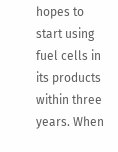hopes to start using fuel cells in its products within three years. When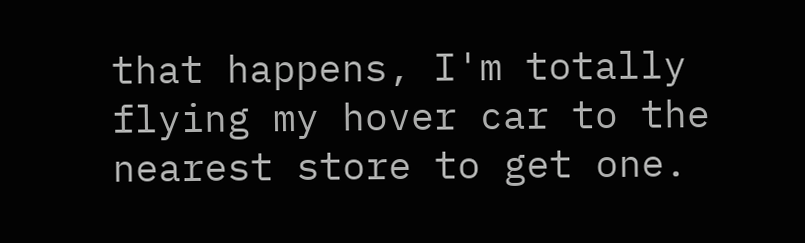that happens, I'm totally flying my hover car to the nearest store to get one.